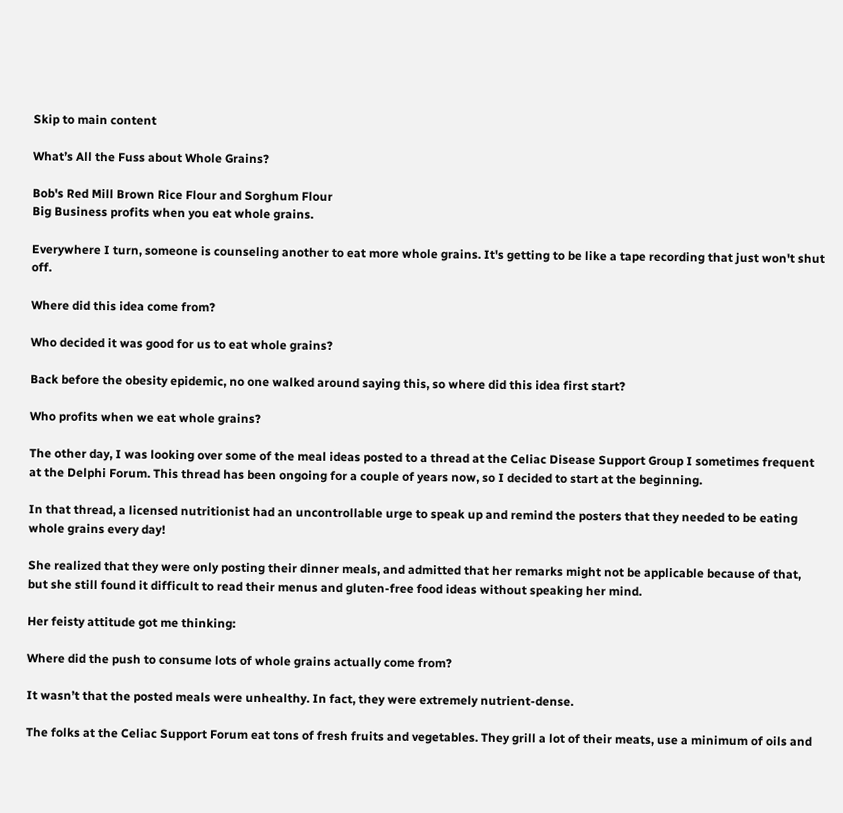Skip to main content

What’s All the Fuss about Whole Grains?

Bob's Red Mill Brown Rice Flour and Sorghum Flour
Big Business profits when you eat whole grains.

Everywhere I turn, someone is counseling another to eat more whole grains. It's getting to be like a tape recording that just won't shut off.

Where did this idea come from?

Who decided it was good for us to eat whole grains?

Back before the obesity epidemic, no one walked around saying this, so where did this idea first start?

Who profits when we eat whole grains?

The other day, I was looking over some of the meal ideas posted to a thread at the Celiac Disease Support Group I sometimes frequent at the Delphi Forum. This thread has been ongoing for a couple of years now, so I decided to start at the beginning.

In that thread, a licensed nutritionist had an uncontrollable urge to speak up and remind the posters that they needed to be eating whole grains every day!

She realized that they were only posting their dinner meals, and admitted that her remarks might not be applicable because of that, but she still found it difficult to read their menus and gluten-free food ideas without speaking her mind.

Her feisty attitude got me thinking:

Where did the push to consume lots of whole grains actually come from?

It wasn’t that the posted meals were unhealthy. In fact, they were extremely nutrient-dense.

The folks at the Celiac Support Forum eat tons of fresh fruits and vegetables. They grill a lot of their meats, use a minimum of oils and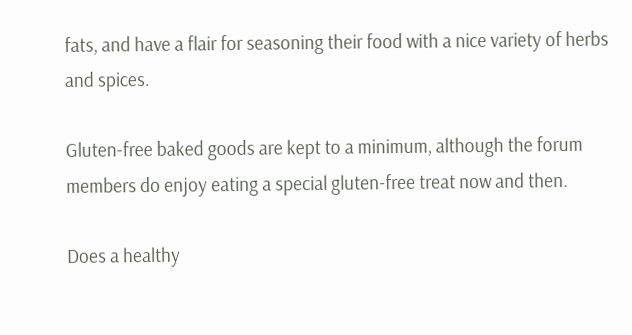fats, and have a flair for seasoning their food with a nice variety of herbs and spices.

Gluten-free baked goods are kept to a minimum, although the forum members do enjoy eating a special gluten-free treat now and then.

Does a healthy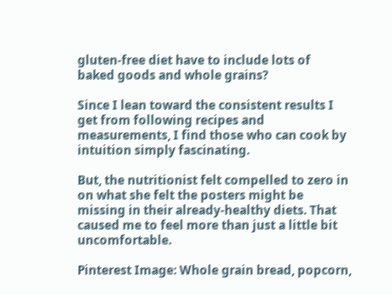gluten-free diet have to include lots of
baked goods and whole grains?

Since I lean toward the consistent results I get from following recipes and measurements, I find those who can cook by intuition simply fascinating.

But, the nutritionist felt compelled to zero in on what she felt the posters might be missing in their already-healthy diets. That caused me to feel more than just a little bit uncomfortable.

Pinterest Image: Whole grain bread, popcorn,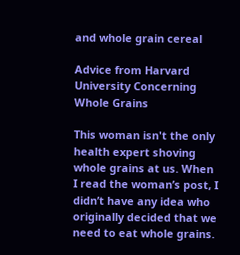and whole grain cereal

Advice from Harvard University Concerning Whole Grains

This woman isn't the only health expert shoving whole grains at us. When I read the woman’s post, I didn’t have any idea who originally decided that we need to eat whole grains.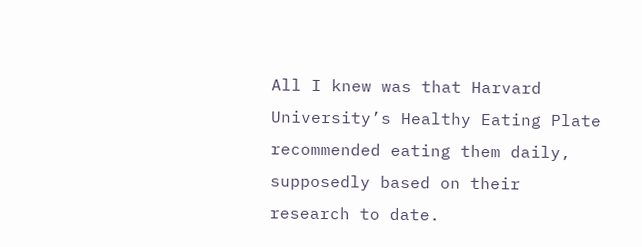All I knew was that Harvard University’s Healthy Eating Plate recommended eating them daily, supposedly based on their research to date.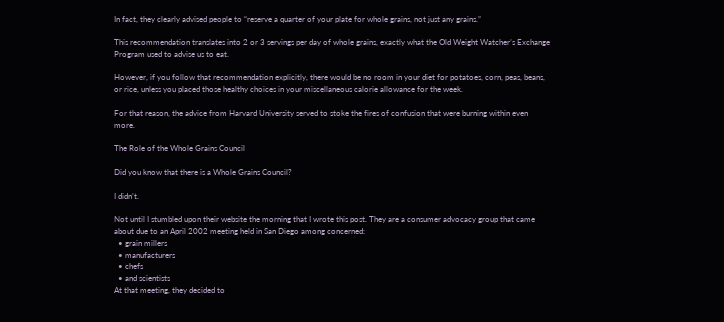In fact, they clearly advised people to “reserve a quarter of your plate for whole grains, not just any grains.”

This recommendation translates into 2 or 3 servings per day of whole grains, exactly what the Old Weight Watcher’s Exchange Program used to advise us to eat.

However, if you follow that recommendation explicitly, there would be no room in your diet for potatoes, corn, peas, beans, or rice, unless you placed those healthy choices in your miscellaneous calorie allowance for the week.

For that reason, the advice from Harvard University served to stoke the fires of confusion that were burning within even more.

The Role of the Whole Grains Council

Did you know that there is a Whole Grains Council?

I didn’t.

Not until I stumbled upon their website the morning that I wrote this post. They are a consumer advocacy group that came about due to an April 2002 meeting held in San Diego among concerned:
  • grain millers
  • manufacturers
  • chefs
  • and scientists
At that meeting, they decided to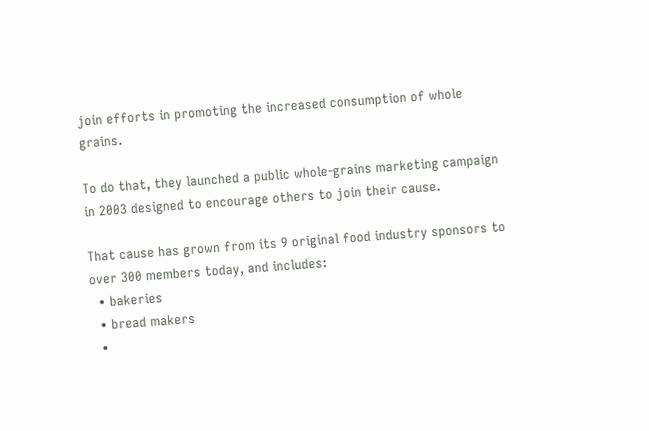join efforts in promoting the increased consumption of whole grains.

To do that, they launched a public whole-grains marketing campaign in 2003 designed to encourage others to join their cause.

That cause has grown from its 9 original food industry sponsors to over 300 members today, and includes:
  • bakeries
  • bread makers
  •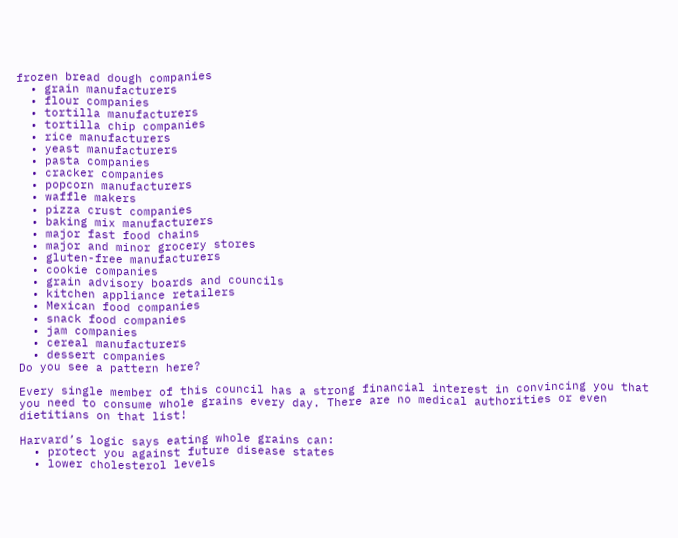frozen bread dough companies
  • grain manufacturers
  • flour companies
  • tortilla manufacturers
  • tortilla chip companies
  • rice manufacturers
  • yeast manufacturers
  • pasta companies
  • cracker companies
  • popcorn manufacturers
  • waffle makers
  • pizza crust companies
  • baking mix manufacturers
  • major fast food chains
  • major and minor grocery stores
  • gluten-free manufacturers
  • cookie companies
  • grain advisory boards and councils
  • kitchen appliance retailers
  • Mexican food companies
  • snack food companies
  • jam companies
  • cereal manufacturers
  • dessert companies
Do you see a pattern here?

Every single member of this council has a strong financial interest in convincing you that you need to consume whole grains every day. There are no medical authorities or even dietitians on that list!

Harvard’s logic says eating whole grains can:
  • protect you against future disease states
  • lower cholesterol levels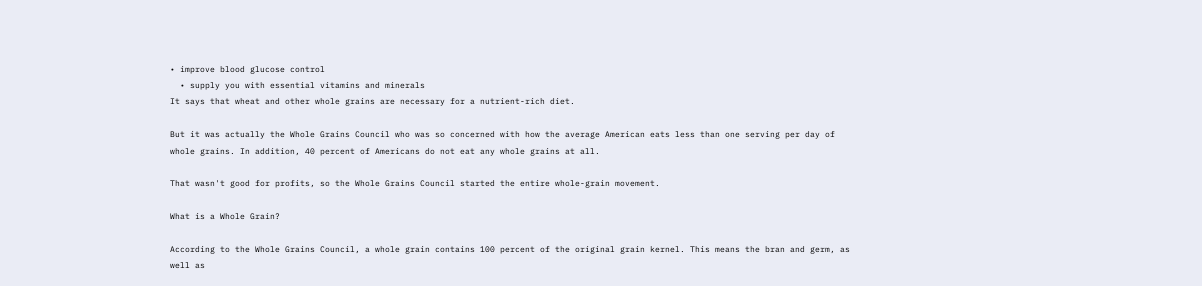• improve blood glucose control
  • supply you with essential vitamins and minerals
It says that wheat and other whole grains are necessary for a nutrient-rich diet.

But it was actually the Whole Grains Council who was so concerned with how the average American eats less than one serving per day of whole grains. In addition, 40 percent of Americans do not eat any whole grains at all.

That wasn't good for profits, so the Whole Grains Council started the entire whole-grain movement.

What is a Whole Grain?

According to the Whole Grains Council, a whole grain contains 100 percent of the original grain kernel. This means the bran and germ, as well as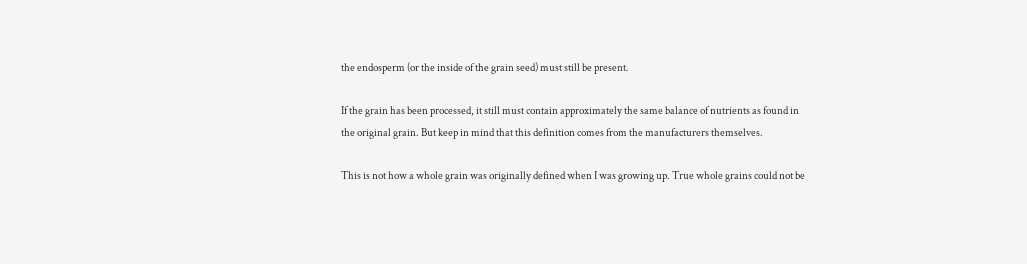the endosperm (or the inside of the grain seed) must still be present.

If the grain has been processed, it still must contain approximately the same balance of nutrients as found in the original grain. But keep in mind that this definition comes from the manufacturers themselves.

This is not how a whole grain was originally defined when I was growing up. True whole grains could not be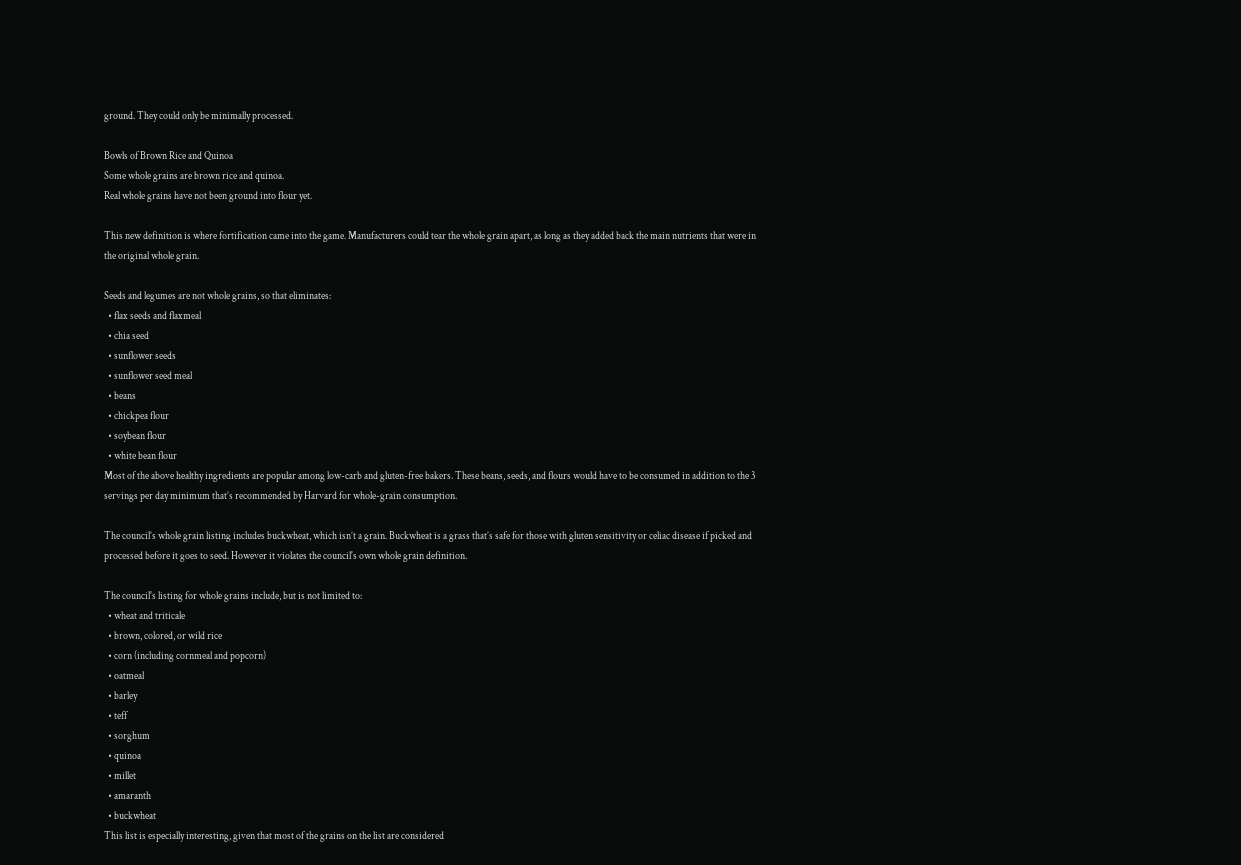ground. They could only be minimally processed.

Bowls of Brown Rice and Quinoa
Some whole grains are brown rice and quinoa.
Real whole grains have not been ground into flour yet.

This new definition is where fortification came into the game. Manufacturers could tear the whole grain apart, as long as they added back the main nutrients that were in the original whole grain.

Seeds and legumes are not whole grains, so that eliminates:
  • flax seeds and flaxmeal
  • chia seed
  • sunflower seeds
  • sunflower seed meal
  • beans
  • chickpea flour
  • soybean flour
  • white bean flour
Most of the above healthy ingredients are popular among low-carb and gluten-free bakers. These beans, seeds, and flours would have to be consumed in addition to the 3 servings per day minimum that’s recommended by Harvard for whole-grain consumption.

The council’s whole grain listing includes buckwheat, which isn’t a grain. Buckwheat is a grass that’s safe for those with gluten sensitivity or celiac disease if picked and processed before it goes to seed. However it violates the council's own whole grain definition.

The council's listing for whole grains include, but is not limited to:
  • wheat and triticale
  • brown, colored, or wild rice
  • corn (including cornmeal and popcorn)
  • oatmeal
  • barley
  • teff
  • sorghum
  • quinoa
  • millet
  • amaranth
  • buckwheat
This list is especially interesting, given that most of the grains on the list are considered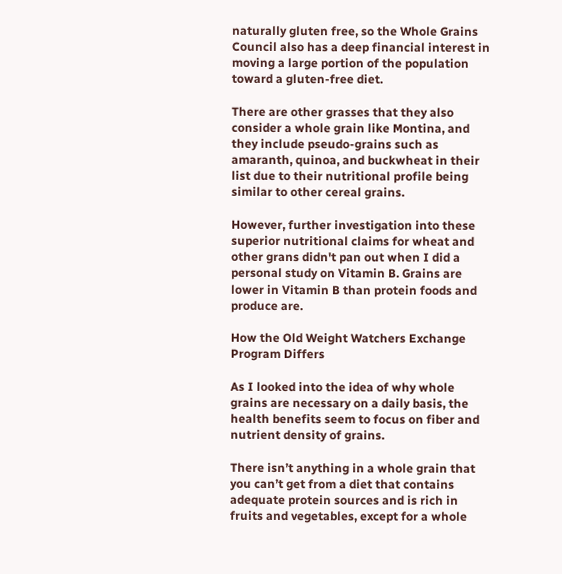naturally gluten free, so the Whole Grains Council also has a deep financial interest in moving a large portion of the population toward a gluten-free diet.

There are other grasses that they also consider a whole grain like Montina, and they include pseudo-grains such as amaranth, quinoa, and buckwheat in their list due to their nutritional profile being similar to other cereal grains.

However, further investigation into these superior nutritional claims for wheat and other grans didn't pan out when I did a personal study on Vitamin B. Grains are lower in Vitamin B than protein foods and produce are.

How the Old Weight Watchers Exchange Program Differs

As I looked into the idea of why whole grains are necessary on a daily basis, the health benefits seem to focus on fiber and nutrient density of grains.

There isn’t anything in a whole grain that you can’t get from a diet that contains adequate protein sources and is rich in fruits and vegetables, except for a whole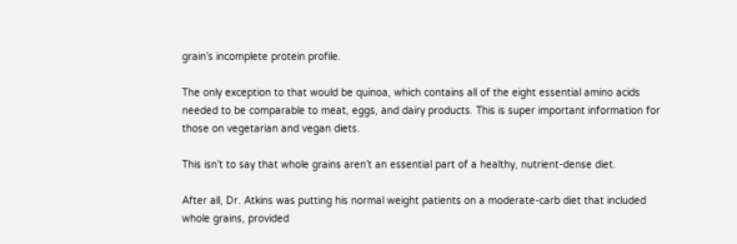grain’s incomplete protein profile.

The only exception to that would be quinoa, which contains all of the eight essential amino acids needed to be comparable to meat, eggs, and dairy products. This is super important information for those on vegetarian and vegan diets.

This isn’t to say that whole grains aren’t an essential part of a healthy, nutrient-dense diet.

After all, Dr. Atkins was putting his normal weight patients on a moderate-carb diet that included whole grains, provided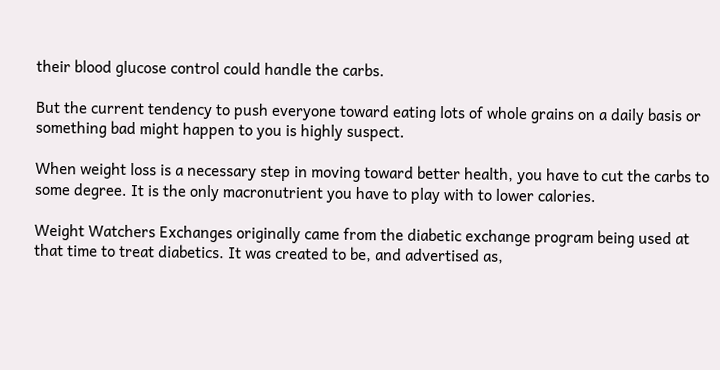their blood glucose control could handle the carbs.

But the current tendency to push everyone toward eating lots of whole grains on a daily basis or something bad might happen to you is highly suspect.

When weight loss is a necessary step in moving toward better health, you have to cut the carbs to some degree. It is the only macronutrient you have to play with to lower calories.

Weight Watchers Exchanges originally came from the diabetic exchange program being used at that time to treat diabetics. It was created to be, and advertised as,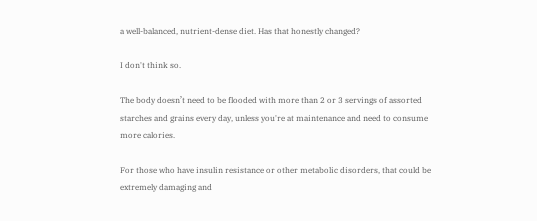a well-balanced, nutrient-dense diet. Has that honestly changed?

I don't think so.

The body doesn’t need to be flooded with more than 2 or 3 servings of assorted starches and grains every day, unless you're at maintenance and need to consume more calories.

For those who have insulin resistance or other metabolic disorders, that could be extremely damaging and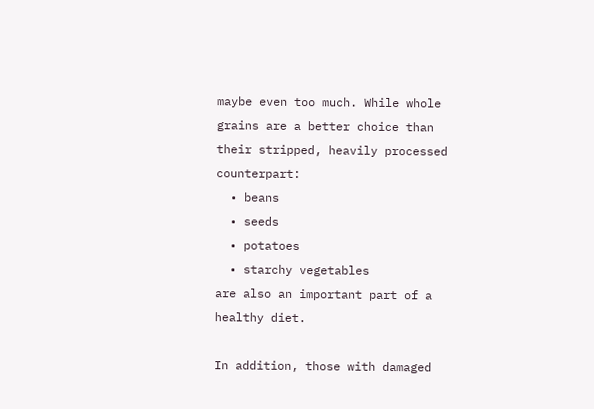maybe even too much. While whole grains are a better choice than their stripped, heavily processed counterpart:
  • beans
  • seeds
  • potatoes
  • starchy vegetables
are also an important part of a healthy diet.

In addition, those with damaged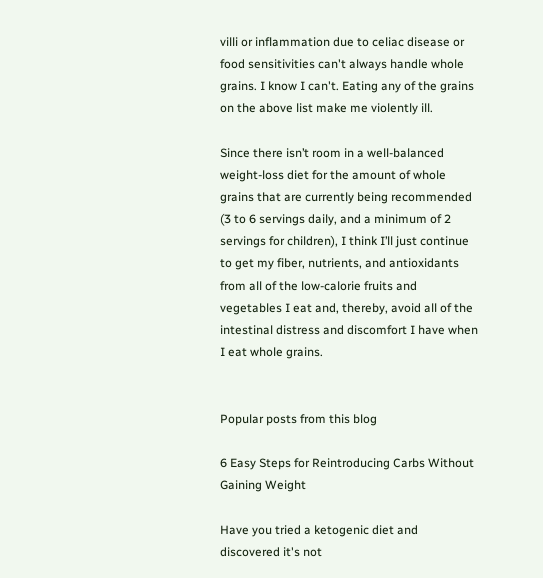villi or inflammation due to celiac disease or food sensitivities can't always handle whole grains. I know I can't. Eating any of the grains on the above list make me violently ill.

Since there isn’t room in a well-balanced weight-loss diet for the amount of whole grains that are currently being recommended (3 to 6 servings daily, and a minimum of 2 servings for children), I think I’ll just continue to get my fiber, nutrients, and antioxidants from all of the low-calorie fruits and vegetables I eat and, thereby, avoid all of the intestinal distress and discomfort I have when I eat whole grains.


Popular posts from this blog

6 Easy Steps for Reintroducing Carbs Without Gaining Weight

Have you tried a ketogenic diet and discovered it's not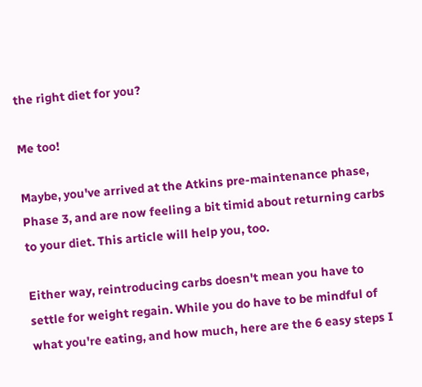the right diet for you?

Me too!

Maybe, you've arrived at the Atkins pre-maintenance phase, Phase 3, and are now feeling a bit timid about returning carbs to your diet. This article will help you, too.

Either way, reintroducing carbs doesn't mean you have to settle for weight regain. While you do have to be mindful of what you're eating, and how much, here are the 6 easy steps I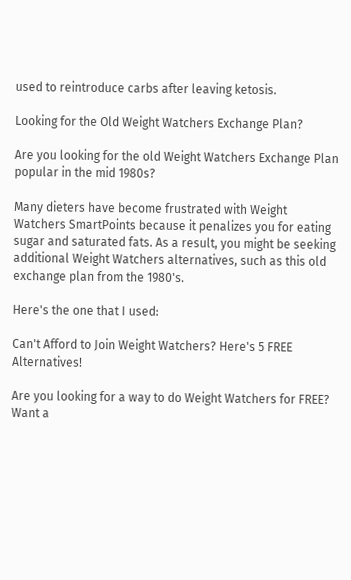used to reintroduce carbs after leaving ketosis.

Looking for the Old Weight Watchers Exchange Plan?

Are you looking for the old Weight Watchers Exchange Plan popular in the mid 1980s?

Many dieters have become frustrated with Weight Watchers SmartPoints because it penalizes you for eating sugar and saturated fats. As a result, you might be seeking additional Weight Watchers alternatives, such as this old exchange plan from the 1980's.

Here's the one that I used:

Can't Afford to Join Weight Watchers? Here's 5 FREE Alternatives!

Are you looking for a way to do Weight Watchers for FREE? Want a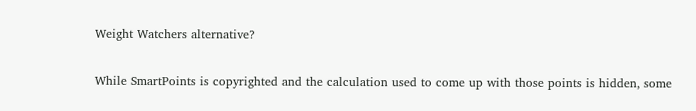Weight Watchers alternative?

While SmartPoints is copyrighted and the calculation used to come up with those points is hidden, some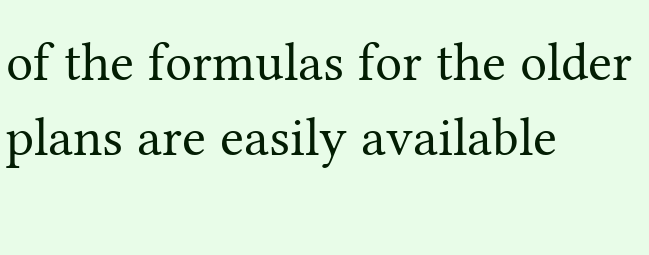of the formulas for the older plans are easily available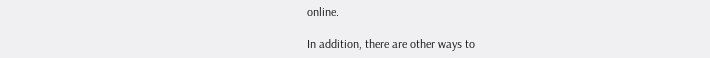online.

In addition, there are other ways to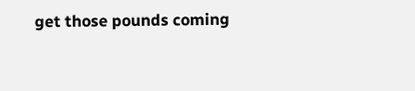get those pounds coming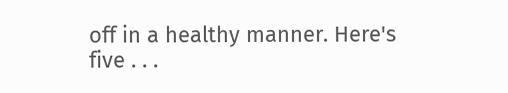off in a healthy manner. Here's five . . .